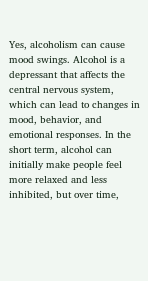Yes, alcoholism can cause mood swings. Alcohol is a depressant that affects the central nervous system, which can lead to changes in mood, behavior, and emotional responses. In the short term, alcohol can initially make people feel more relaxed and less inhibited, but over time,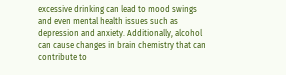excessive drinking can lead to mood swings and even mental health issues such as depression and anxiety. Additionally, alcohol can cause changes in brain chemistry that can contribute to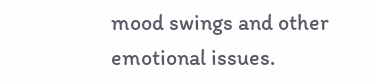mood swings and other emotional issues.